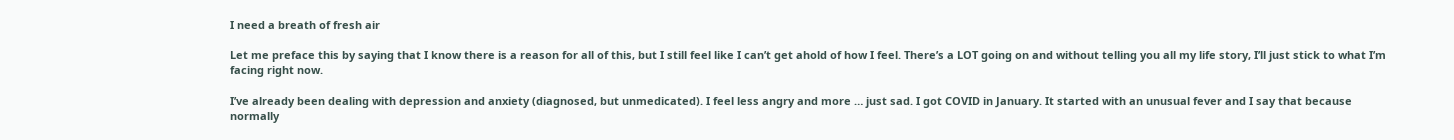I need a breath of fresh air

Let me preface this by saying that I know there is a reason for all of this, but I still feel like I can’t get ahold of how I feel. There’s a LOT going on and without telling you all my life story, I’ll just stick to what I’m facing right now.

I’ve already been dealing with depression and anxiety (diagnosed, but unmedicated). I feel less angry and more … just sad. I got COVID in January. It started with an unusual fever and I say that because normally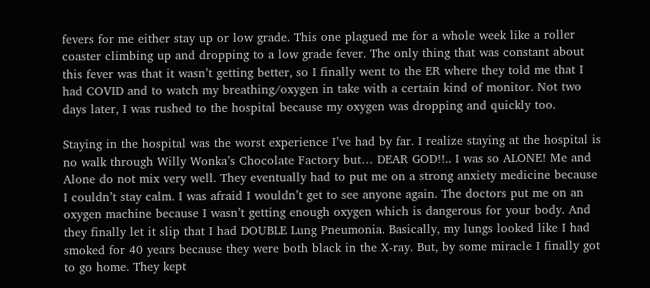fevers for me either stay up or low grade. This one plagued me for a whole week like a roller coaster climbing up and dropping to a low grade fever. The only thing that was constant about this fever was that it wasn’t getting better, so I finally went to the ER where they told me that I had COVID and to watch my breathing/oxygen in take with a certain kind of monitor. Not two days later, I was rushed to the hospital because my oxygen was dropping and quickly too.

Staying in the hospital was the worst experience I’ve had by far. I realize staying at the hospital is no walk through Willy Wonka’s Chocolate Factory but… DEAR GOD!!.. I was so ALONE! Me and Alone do not mix very well. They eventually had to put me on a strong anxiety medicine because I couldn’t stay calm. I was afraid I wouldn’t get to see anyone again. The doctors put me on an oxygen machine because I wasn’t getting enough oxygen which is dangerous for your body. And they finally let it slip that I had DOUBLE Lung Pneumonia. Basically, my lungs looked like I had smoked for 40 years because they were both black in the X-ray. But, by some miracle I finally got to go home. They kept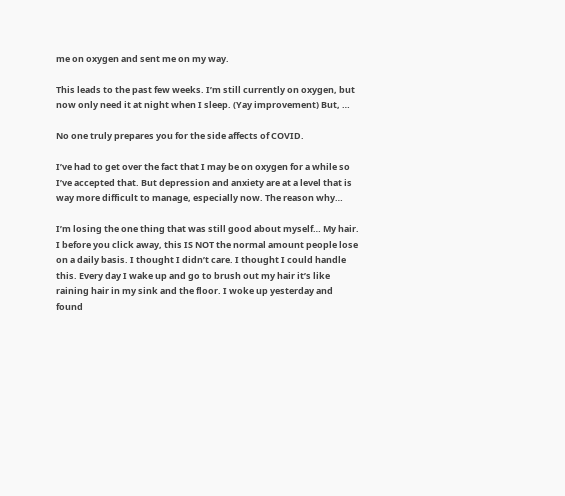me on oxygen and sent me on my way.

This leads to the past few weeks. I’m still currently on oxygen, but now only need it at night when I sleep. (Yay improvement) But, …

No one truly prepares you for the side affects of COVID.

I’ve had to get over the fact that I may be on oxygen for a while so I’ve accepted that. But depression and anxiety are at a level that is way more difficult to manage, especially now. The reason why…

I’m losing the one thing that was still good about myself… My hair. I before you click away, this IS NOT the normal amount people lose on a daily basis. I thought I didn’t care. I thought I could handle this. Every day I wake up and go to brush out my hair it’s like raining hair in my sink and the floor. I woke up yesterday and found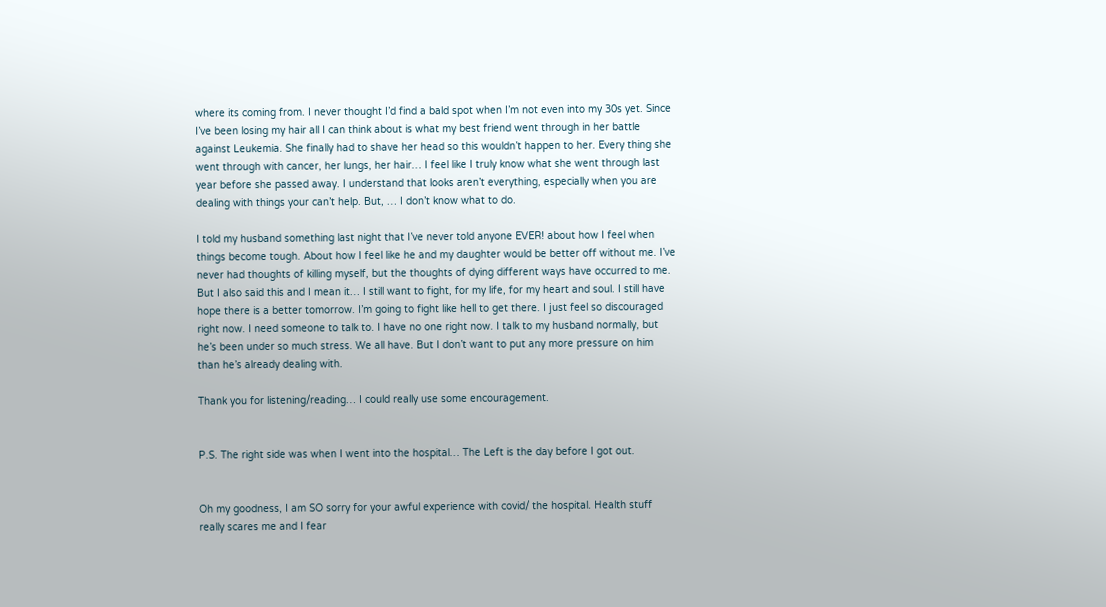where its coming from. I never thought I’d find a bald spot when I’m not even into my 30s yet. Since I’ve been losing my hair all I can think about is what my best friend went through in her battle against Leukemia. She finally had to shave her head so this wouldn’t happen to her. Every thing she went through with cancer, her lungs, her hair… I feel like I truly know what she went through last year before she passed away. I understand that looks aren’t everything, especially when you are dealing with things your can’t help. But, … I don’t know what to do.

I told my husband something last night that I’ve never told anyone EVER! about how I feel when things become tough. About how I feel like he and my daughter would be better off without me. I’ve never had thoughts of killing myself, but the thoughts of dying different ways have occurred to me. But I also said this and I mean it… I still want to fight, for my life, for my heart and soul. I still have hope there is a better tomorrow. I’m going to fight like hell to get there. I just feel so discouraged right now. I need someone to talk to. I have no one right now. I talk to my husband normally, but he’s been under so much stress. We all have. But I don’t want to put any more pressure on him than he’s already dealing with.

Thank you for listening/reading… I could really use some encouragement.


P.S. The right side was when I went into the hospital… The Left is the day before I got out.


Oh my goodness, I am SO sorry for your awful experience with covid/ the hospital. Health stuff really scares me and I fear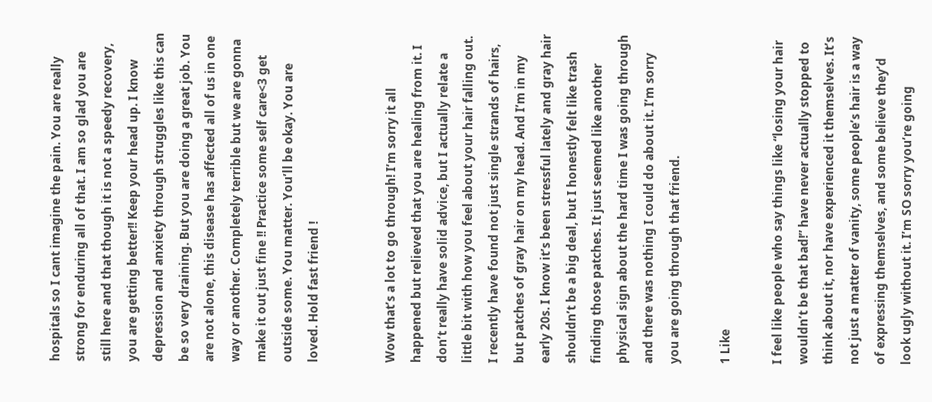hospitals so I cant imagine the pain. You are really strong for enduring all of that. I am so glad you are still here and that though it is not a speedy recovery, you are getting better!! Keep your head up. I know depression and anxiety through struggles like this can be so very draining. But you are doing a great job. You are not alone, this disease has affected all of us in one way or another. Completely terrible but we are gonna make it out just fine !! Practice some self care<3 get outside some. You matter. You’ll be okay. You are loved. Hold fast friend !


Wow that’s a lot to go through! I’m sorry it all happened but relieved that you are healing from it. I don’t really have solid advice, but I actually relate a little bit with how you feel about your hair falling out. I recently have found not just single strands of hairs, but patches of gray hair on my head. And I’m in my early 20s. I know it’s been stressful lately and gray hair shouldn’t be a big deal, but I honestly felt like trash finding those patches. It just seemed like another physical sign about the hard time I was going through and there was nothing I could do about it. I’m sorry you are going through that friend.

1 Like

I feel like people who say things like “losing your hair wouldn’t be that bad!” have never actually stopped to think about it, nor have experienced it themselves. It’s not just a matter of vanity, some people’s hair is a way of expressing themselves, and some believe they’d look ugly without it. I’m SO sorry you’re going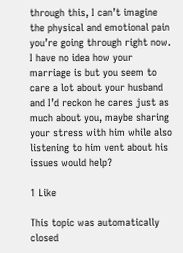through this, I can’t imagine the physical and emotional pain you’re going through right now. I have no idea how your marriage is but you seem to care a lot about your husband and I’d reckon he cares just as much about you, maybe sharing your stress with him while also listening to him vent about his issues would help?

1 Like

This topic was automatically closed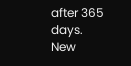after 365 days. New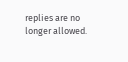replies are no longer allowed.